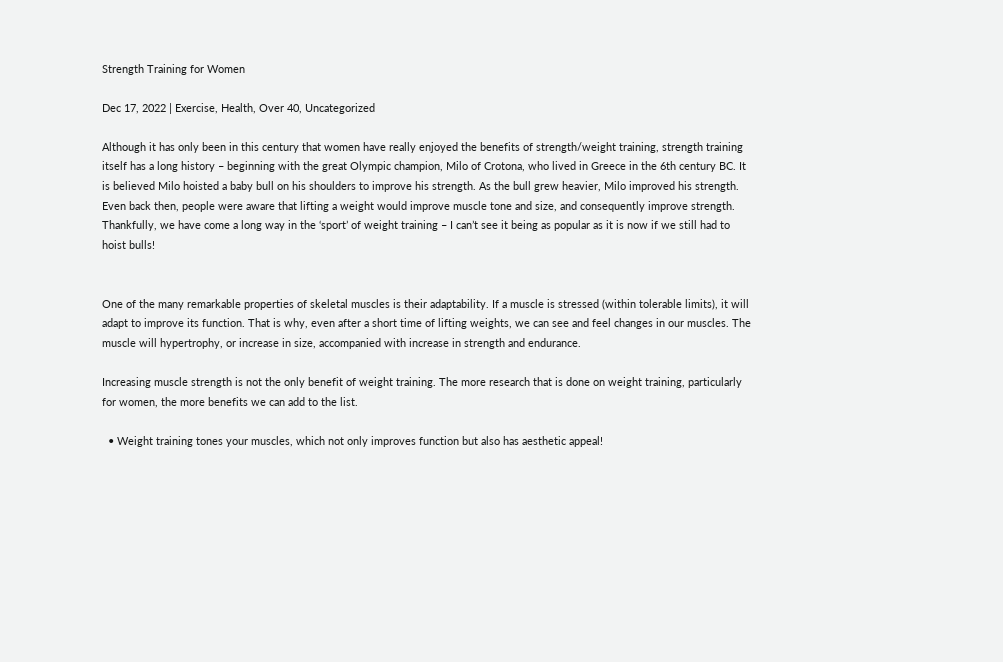Strength Training for Women

Dec 17, 2022 | Exercise, Health, Over 40, Uncategorized

Although it has only been in this century that women have really enjoyed the benefits of strength/weight training, strength training itself has a long history – beginning with the great Olympic champion, Milo of Crotona, who lived in Greece in the 6th century BC. It is believed Milo hoisted a baby bull on his shoulders to improve his strength. As the bull grew heavier, Milo improved his strength. Even back then, people were aware that lifting a weight would improve muscle tone and size, and consequently improve strength. Thankfully, we have come a long way in the ‘sport’ of weight training – I can’t see it being as popular as it is now if we still had to hoist bulls!


One of the many remarkable properties of skeletal muscles is their adaptability. If a muscle is stressed (within tolerable limits), it will adapt to improve its function. That is why, even after a short time of lifting weights, we can see and feel changes in our muscles. The muscle will hypertrophy, or increase in size, accompanied with increase in strength and endurance.

Increasing muscle strength is not the only benefit of weight training. The more research that is done on weight training, particularly for women, the more benefits we can add to the list.

  • Weight training tones your muscles, which not only improves function but also has aesthetic appeal!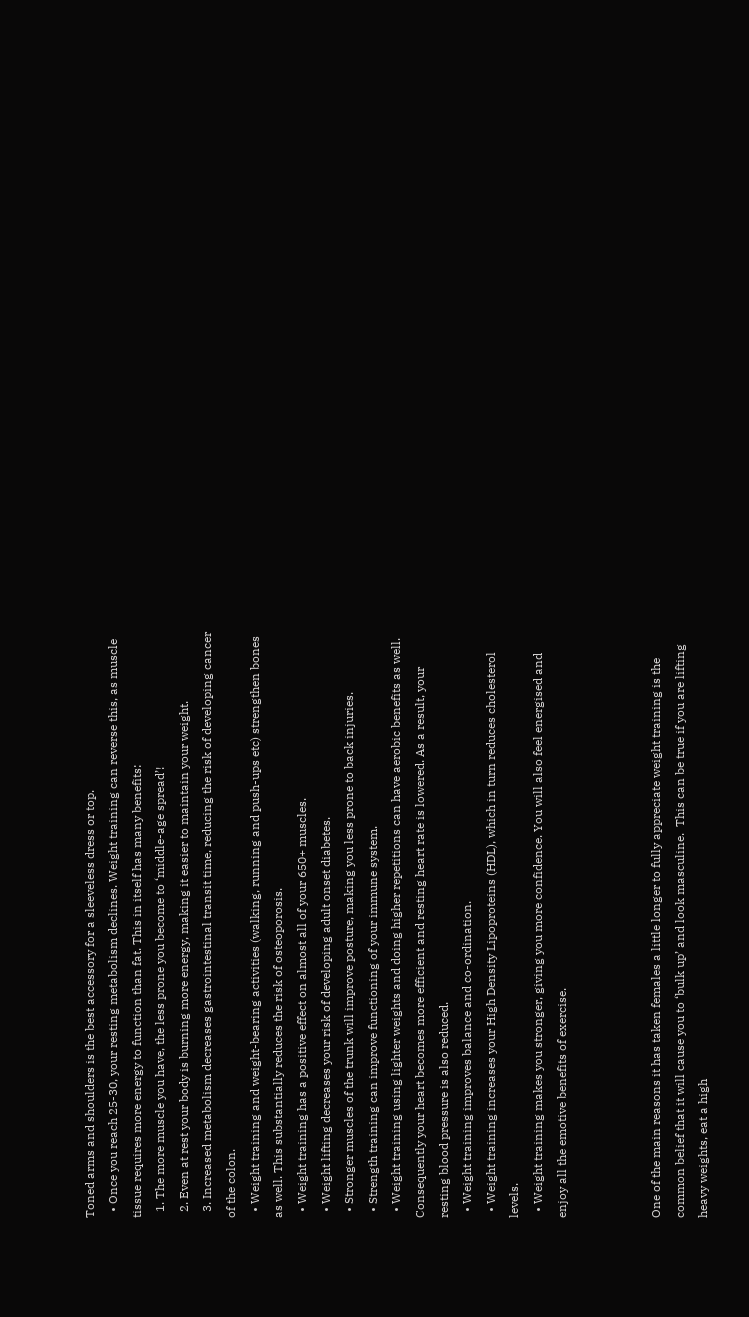Toned arms and shoulders is the best accessory for a sleeveless dress or top.
  • Once you reach 25-30, your resting metabolism declines. Weight training can reverse this, as muscle tissue requires more energy to function than fat. This in itself has many benefits:
  1. The more muscle you have, the less prone you become to ‘middle-age spread’!
  2. Even at rest your body is burning more energy, making it easier to maintain your weight.
  3. Increased metabolism decreases gastrointestinal transit time, reducing the risk of developing cancer of the colon.
  • Weight training and weight-bearing activities (walking, running and push-ups etc) strengthen bones as well. This substantially reduces the risk of osteoporosis.
  • Weight training has a positive effect on almost all of your 650+ muscles.
  • Weight lifting decreases your risk of developing adult onset diabetes.
  • Stronger muscles of the trunk will improve posture, making you less prone to back injuries.
  • Strength training can improve functioning of your immune system.
  • Weight training using lighter weights and doing higher repetitions can have aerobic benefits as well. Consequently your heart becomes more efficient and resting heart rate is lowered. As a result, your resting blood pressure is also reduced.
  • Weight training improves balance and co-ordination.
  • Weight training increases your High Density Lipoproteins (HDL), which in turn reduces cholesterol levels.
  • Weight training makes you stronger, giving you more confidence. You will also feel energised and enjoy all the emotive benefits of exercise.



One of the main reasons it has taken females a little longer to fully appreciate weight training is the common belief that it will cause you to ‘bulk up’ and look masculine.  This can be true if you are lifting heavy weights, eat a high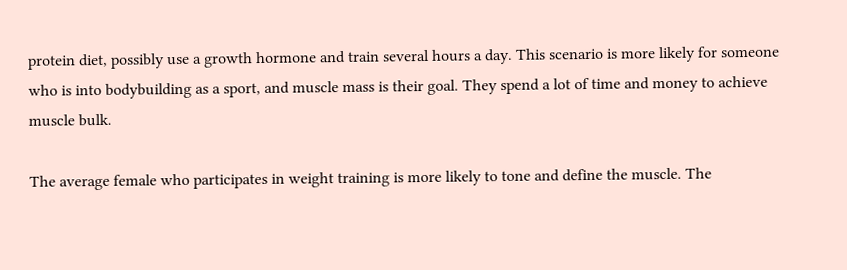protein diet, possibly use a growth hormone and train several hours a day. This scenario is more likely for someone who is into bodybuilding as a sport, and muscle mass is their goal. They spend a lot of time and money to achieve muscle bulk.

The average female who participates in weight training is more likely to tone and define the muscle. The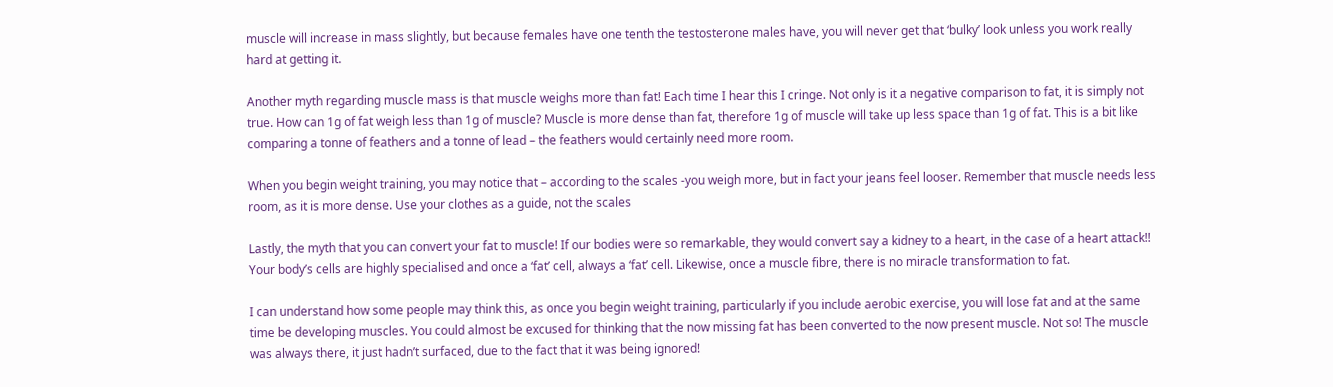muscle will increase in mass slightly, but because females have one tenth the testosterone males have, you will never get that ‘bulky’ look unless you work really hard at getting it.

Another myth regarding muscle mass is that muscle weighs more than fat! Each time I hear this I cringe. Not only is it a negative comparison to fat, it is simply not true. How can 1g of fat weigh less than 1g of muscle? Muscle is more dense than fat, therefore 1g of muscle will take up less space than 1g of fat. This is a bit like comparing a tonne of feathers and a tonne of lead – the feathers would certainly need more room.

When you begin weight training, you may notice that – according to the scales -you weigh more, but in fact your jeans feel looser. Remember that muscle needs less room, as it is more dense. Use your clothes as a guide, not the scales

Lastly, the myth that you can convert your fat to muscle! If our bodies were so remarkable, they would convert say a kidney to a heart, in the case of a heart attack!! Your body’s cells are highly specialised and once a ‘fat’ cell, always a ‘fat’ cell. Likewise, once a muscle fibre, there is no miracle transformation to fat.

I can understand how some people may think this, as once you begin weight training, particularly if you include aerobic exercise, you will lose fat and at the same time be developing muscles. You could almost be excused for thinking that the now missing fat has been converted to the now present muscle. Not so! The muscle was always there, it just hadn’t surfaced, due to the fact that it was being ignored!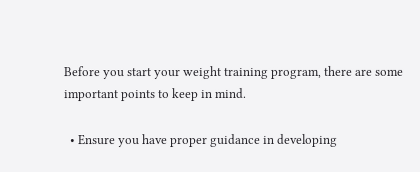Before you start your weight training program, there are some important points to keep in mind.

  • Ensure you have proper guidance in developing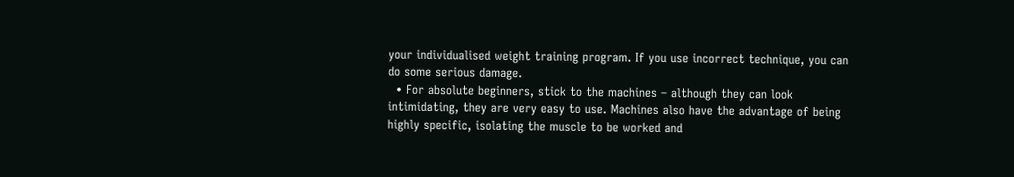your individualised weight training program. If you use incorrect technique, you can do some serious damage.
  • For absolute beginners, stick to the machines – although they can look intimidating, they are very easy to use. Machines also have the advantage of being highly specific, isolating the muscle to be worked and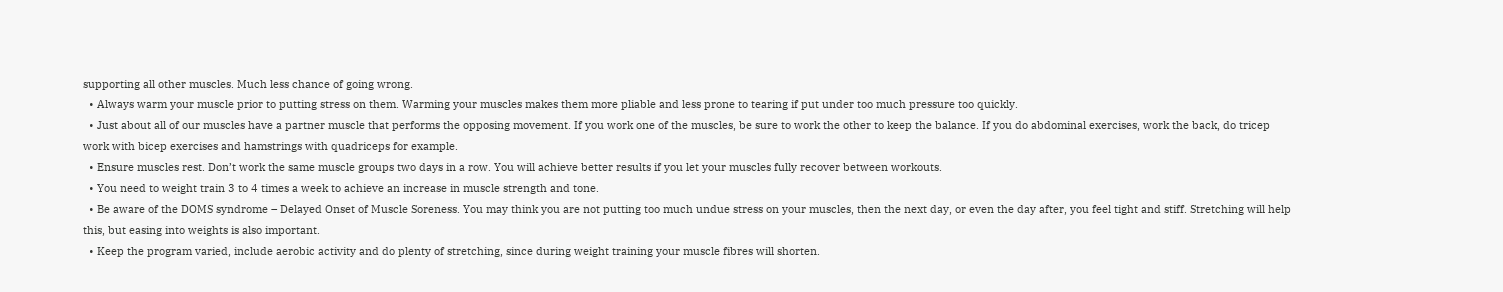supporting all other muscles. Much less chance of going wrong.
  • Always warm your muscle prior to putting stress on them. Warming your muscles makes them more pliable and less prone to tearing if put under too much pressure too quickly.
  • Just about all of our muscles have a partner muscle that performs the opposing movement. If you work one of the muscles, be sure to work the other to keep the balance. If you do abdominal exercises, work the back, do tricep work with bicep exercises and hamstrings with quadriceps for example.
  • Ensure muscles rest. Don’t work the same muscle groups two days in a row. You will achieve better results if you let your muscles fully recover between workouts.
  • You need to weight train 3 to 4 times a week to achieve an increase in muscle strength and tone.
  • Be aware of the DOMS syndrome – Delayed Onset of Muscle Soreness. You may think you are not putting too much undue stress on your muscles, then the next day, or even the day after, you feel tight and stiff. Stretching will help this, but easing into weights is also important.
  • Keep the program varied, include aerobic activity and do plenty of stretching, since during weight training your muscle fibres will shorten.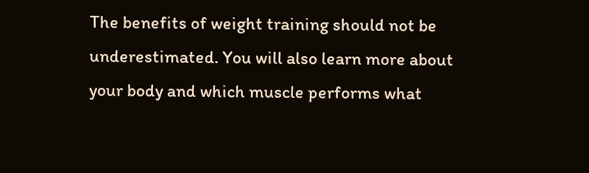The benefits of weight training should not be underestimated. You will also learn more about your body and which muscle performs what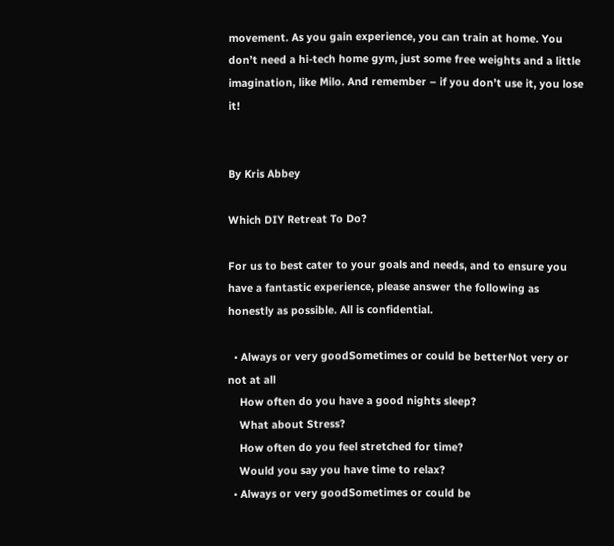movement. As you gain experience, you can train at home. You don’t need a hi-tech home gym, just some free weights and a little imagination, like Milo. And remember – if you don’t use it, you lose it!


By Kris Abbey

Which DIY Retreat To Do?

For us to best cater to your goals and needs, and to ensure you have a fantastic experience, please answer the following as honestly as possible. All is confidential.

  • Always or very goodSometimes or could be betterNot very or not at all
    How often do you have a good nights sleep?
    What about Stress?
    How often do you feel stretched for time?
    Would you say you have time to relax?
  • Always or very goodSometimes or could be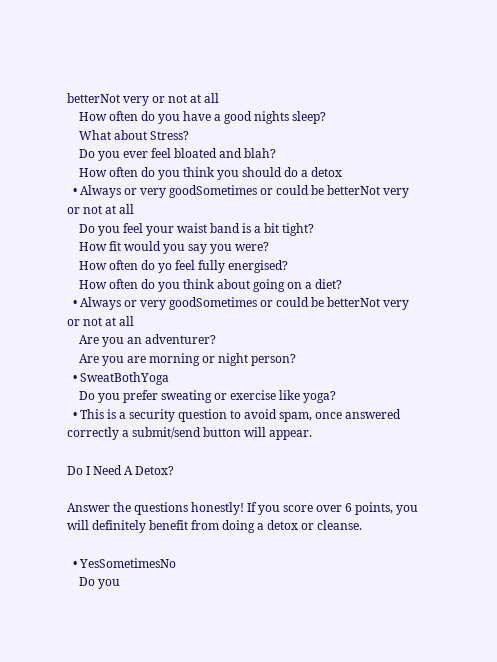betterNot very or not at all
    How often do you have a good nights sleep?
    What about Stress?
    Do you ever feel bloated and blah?
    How often do you think you should do a detox
  • Always or very goodSometimes or could be betterNot very or not at all
    Do you feel your waist band is a bit tight?
    How fit would you say you were?
    How often do yo feel fully energised?
    How often do you think about going on a diet?
  • Always or very goodSometimes or could be betterNot very or not at all
    Are you an adventurer?
    Are you are morning or night person?
  • SweatBothYoga
    Do you prefer sweating or exercise like yoga?
  • This is a security question to avoid spam, once answered correctly a submit/send button will appear.

Do I Need A Detox?

Answer the questions honestly! If you score over 6 points, you will definitely benefit from doing a detox or cleanse.

  • YesSometimesNo
    Do you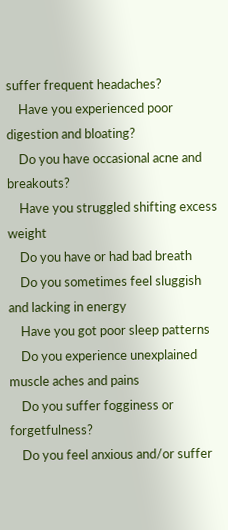suffer frequent headaches?
    Have you experienced poor digestion and bloating?
    Do you have occasional acne and breakouts?
    Have you struggled shifting excess weight
    Do you have or had bad breath
    Do you sometimes feel sluggish and lacking in energy
    Have you got poor sleep patterns
    Do you experience unexplained muscle aches and pains
    Do you suffer fogginess or forgetfulness?
    Do you feel anxious and/or suffer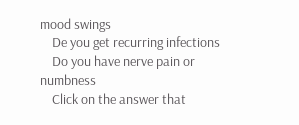mood swings
    De you get recurring infections
    Do you have nerve pain or numbness
    Click on the answer that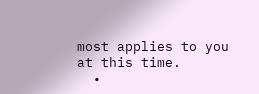most applies to you at this time.
  •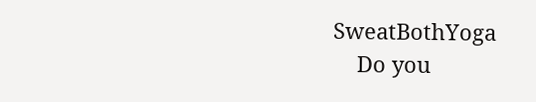SweatBothYoga
    Do you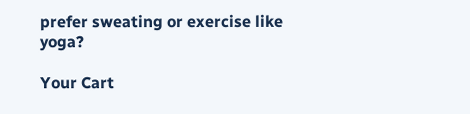prefer sweating or exercise like yoga?

Your Cart